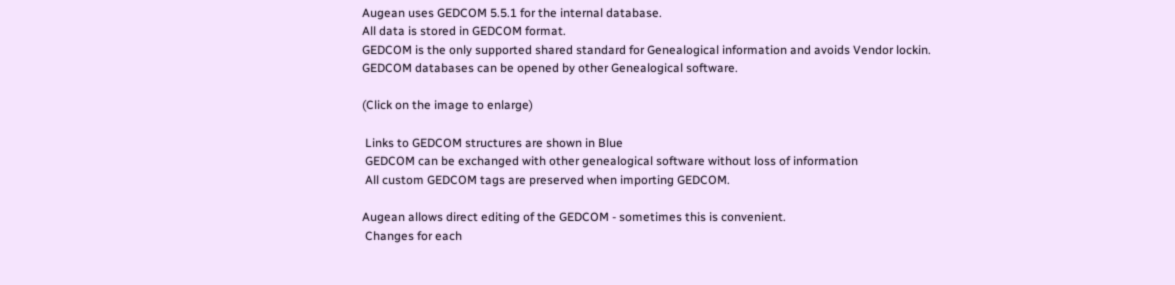Augean uses GEDCOM 5.5.1 for the internal database.
All data is stored in GEDCOM format.
GEDCOM is the only supported shared standard for Genealogical information and avoids Vendor lockin.
GEDCOM databases can be opened by other Genealogical software.

(Click on the image to enlarge)

 Links to GEDCOM structures are shown in Blue
 GEDCOM can be exchanged with other genealogical software without loss of information
 All custom GEDCOM tags are preserved when importing GEDCOM.

Augean allows direct editing of the GEDCOM - sometimes this is convenient.
 Changes for each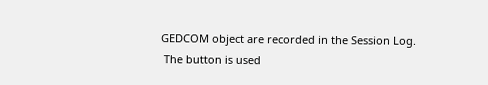GEDCOM object are recorded in the Session Log.
 The button is used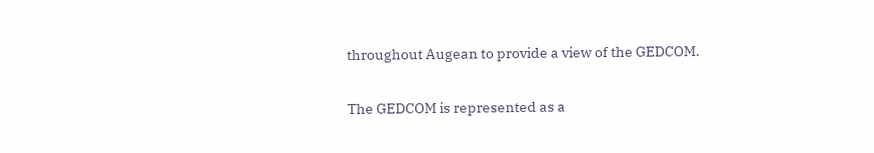throughout Augean to provide a view of the GEDCOM.

The GEDCOM is represented as a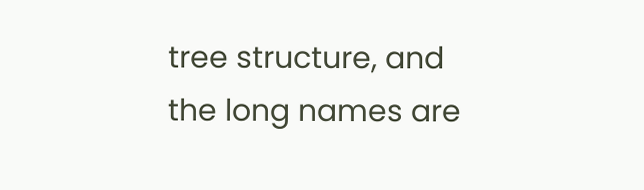tree structure, and the long names are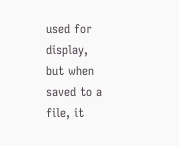used for display,
but when saved to a file, it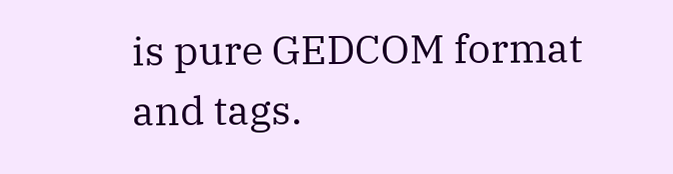is pure GEDCOM format and tags.